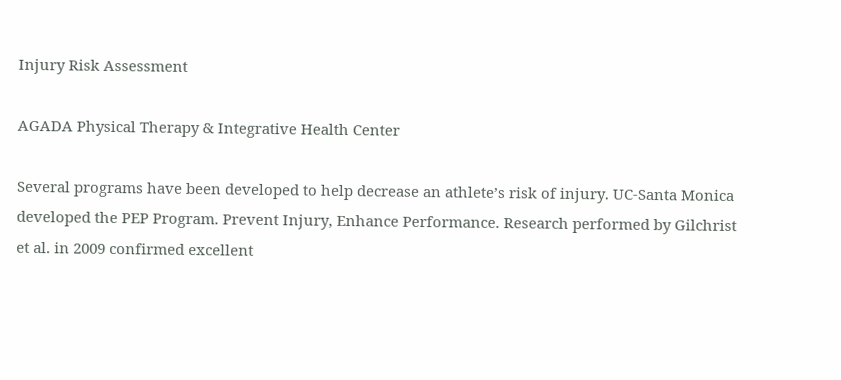Injury Risk Assessment

AGADA Physical Therapy & Integrative Health Center

Several programs have been developed to help decrease an athlete’s risk of injury. UC-Santa Monica developed the PEP Program. Prevent Injury, Enhance Performance. Research performed by Gilchrist et al. in 2009 confirmed excellent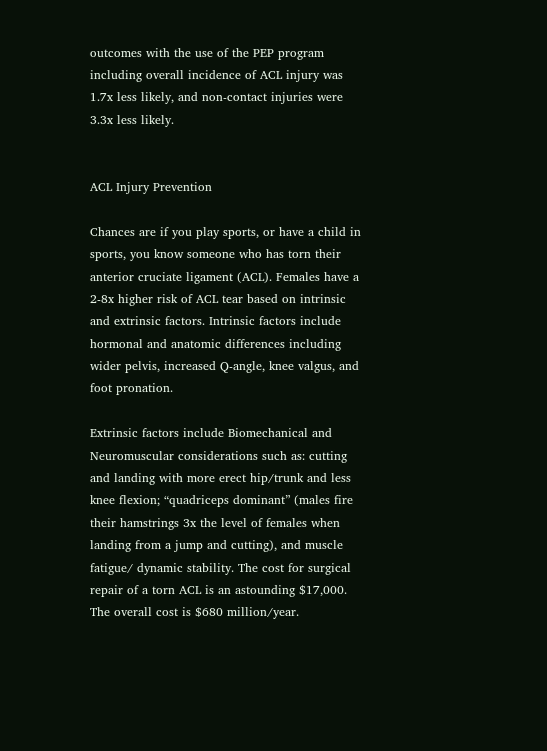outcomes with the use of the PEP program including overall incidence of ACL injury was 1.7x less likely, and non-contact injuries were 3.3x less likely.


ACL Injury Prevention

Chances are if you play sports, or have a child in sports, you know someone who has torn their anterior cruciate ligament (ACL). Females have a 2-8x higher risk of ACL tear based on intrinsic and extrinsic factors. Intrinsic factors include hormonal and anatomic differences including wider pelvis, increased Q-angle, knee valgus, and foot pronation.

Extrinsic factors include Biomechanical and Neuromuscular considerations such as: cutting and landing with more erect hip/trunk and less knee flexion; “quadriceps dominant” (males fire their hamstrings 3x the level of females when landing from a jump and cutting), and muscle fatigue/ dynamic stability. The cost for surgical repair of a torn ACL is an astounding $17,000. The overall cost is $680 million/year.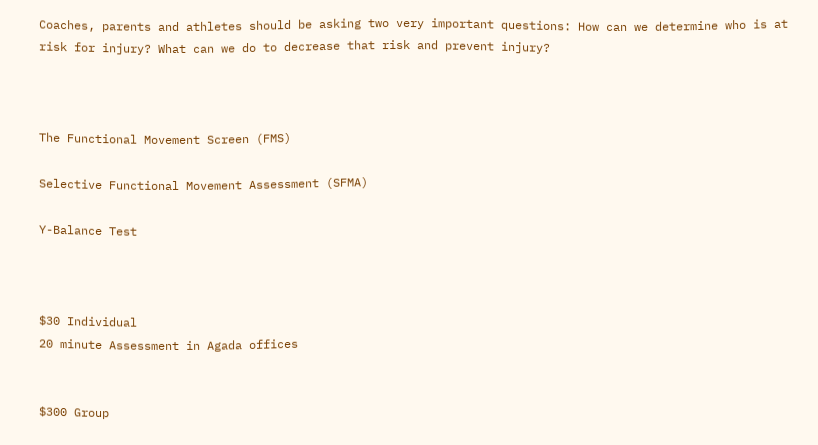Coaches, parents and athletes should be asking two very important questions: How can we determine who is at risk for injury? What can we do to decrease that risk and prevent injury?



The Functional Movement Screen (FMS)

Selective Functional Movement Assessment (SFMA)

Y-Balance Test



$30 Individual
20 minute Assessment in Agada offices


$300 Group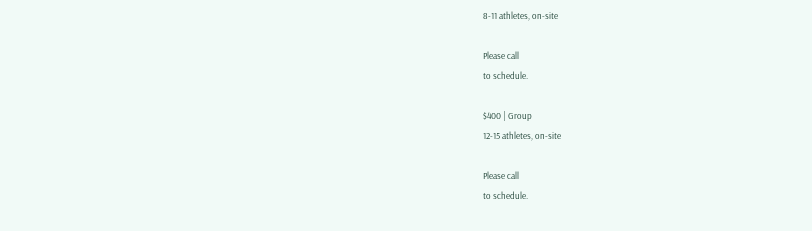8-11 athletes, on-site

Please call
to schedule.

$400 | Group
12-15 athletes, on-site

Please call
to schedule.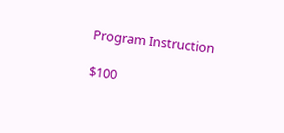Program Instruction

$100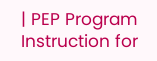| PEP Program
Instruction for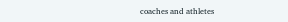coaches and athletes